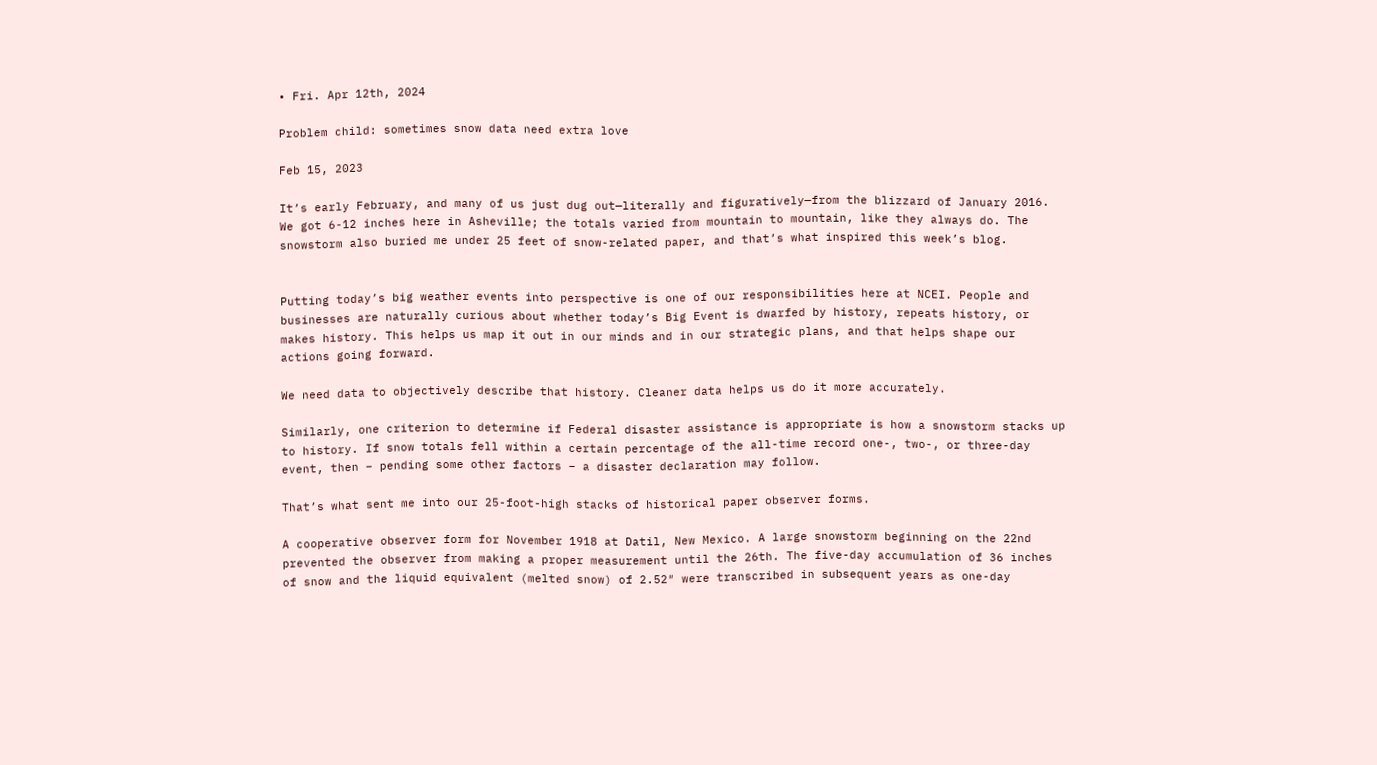• Fri. Apr 12th, 2024

Problem child: sometimes snow data need extra love

Feb 15, 2023

It’s early February, and many of us just dug out—literally and figuratively—from the blizzard of January 2016. We got 6-12 inches here in Asheville; the totals varied from mountain to mountain, like they always do. The snowstorm also buried me under 25 feet of snow-related paper, and that’s what inspired this week’s blog.


Putting today’s big weather events into perspective is one of our responsibilities here at NCEI. People and businesses are naturally curious about whether today’s Big Event is dwarfed by history, repeats history, or makes history. This helps us map it out in our minds and in our strategic plans, and that helps shape our actions going forward.

We need data to objectively describe that history. Cleaner data helps us do it more accurately.

Similarly, one criterion to determine if Federal disaster assistance is appropriate is how a snowstorm stacks up to history. If snow totals fell within a certain percentage of the all-time record one-, two-, or three-day event, then – pending some other factors – a disaster declaration may follow.

That’s what sent me into our 25-foot-high stacks of historical paper observer forms.

A cooperative observer form for November 1918 at Datil, New Mexico. A large snowstorm beginning on the 22nd prevented the observer from making a proper measurement until the 26th. The five-day accumulation of 36 inches of snow and the liquid equivalent (melted snow) of 2.52″ were transcribed in subsequent years as one-day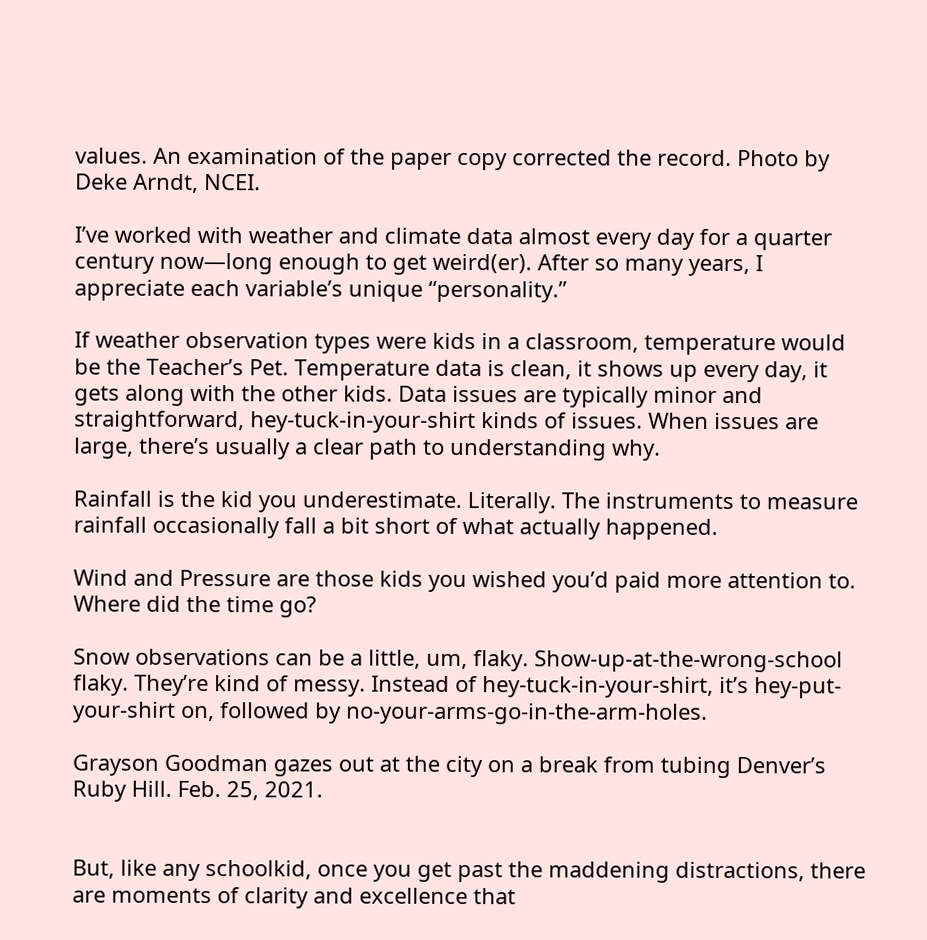values. An examination of the paper copy corrected the record. Photo by Deke Arndt, NCEI.

I’ve worked with weather and climate data almost every day for a quarter century now—long enough to get weird(er). After so many years, I appreciate each variable’s unique “personality.”

If weather observation types were kids in a classroom, temperature would be the Teacher’s Pet. Temperature data is clean, it shows up every day, it gets along with the other kids. Data issues are typically minor and straightforward, hey-tuck-in-your-shirt kinds of issues. When issues are large, there’s usually a clear path to understanding why.

Rainfall is the kid you underestimate. Literally. The instruments to measure rainfall occasionally fall a bit short of what actually happened.

Wind and Pressure are those kids you wished you’d paid more attention to. Where did the time go?

Snow observations can be a little, um, flaky. Show-up-at-the-wrong-school flaky. They’re kind of messy. Instead of hey-tuck-in-your-shirt, it’s hey-put-your-shirt on, followed by no-your-arms-go-in-the-arm-holes.

Grayson Goodman gazes out at the city on a break from tubing Denver’s Ruby Hill. Feb. 25, 2021.


But, like any schoolkid, once you get past the maddening distractions, there are moments of clarity and excellence that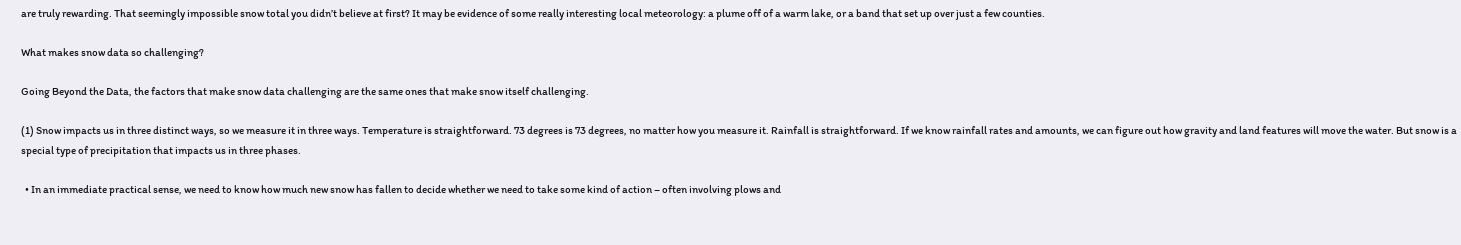are truly rewarding. That seemingly impossible snow total you didn’t believe at first? It may be evidence of some really interesting local meteorology: a plume off of a warm lake, or a band that set up over just a few counties.

What makes snow data so challenging?

Going Beyond the Data, the factors that make snow data challenging are the same ones that make snow itself challenging.

(1) Snow impacts us in three distinct ways, so we measure it in three ways. Temperature is straightforward. 73 degrees is 73 degrees, no matter how you measure it. Rainfall is straightforward. If we know rainfall rates and amounts, we can figure out how gravity and land features will move the water. But snow is a special type of precipitation that impacts us in three phases.

  • In an immediate practical sense, we need to know how much new snow has fallen to decide whether we need to take some kind of action – often involving plows and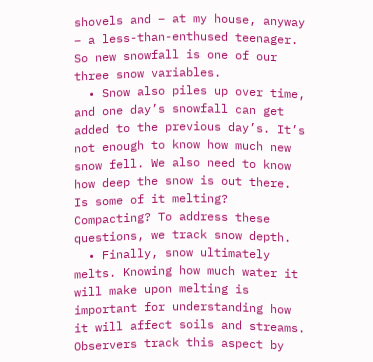shovels and – at my house, anyway – a less-than-enthused teenager. So new snowfall is one of our three snow variables.
  • Snow also piles up over time, and one day’s snowfall can get added to the previous day’s. It’s not enough to know how much new snow fell. We also need to know how deep the snow is out there. Is some of it melting? Compacting? To address these questions, we track snow depth.
  • Finally, snow ultimately melts. Knowing how much water it will make upon melting is important for understanding how it will affect soils and streams. Observers track this aspect by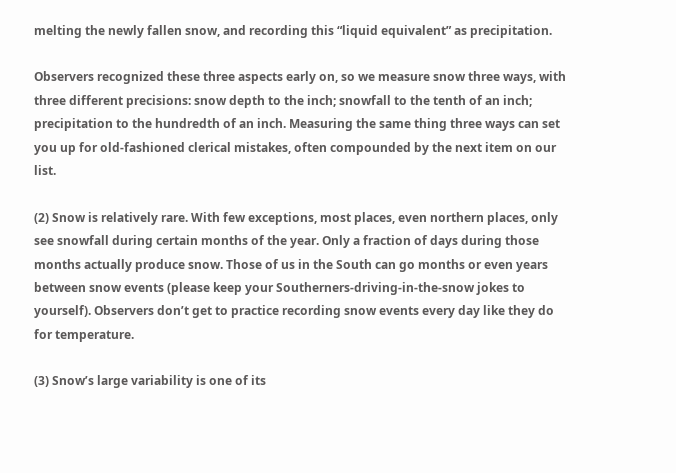melting the newly fallen snow, and recording this “liquid equivalent” as precipitation.

Observers recognized these three aspects early on, so we measure snow three ways, with three different precisions: snow depth to the inch; snowfall to the tenth of an inch; precipitation to the hundredth of an inch. Measuring the same thing three ways can set you up for old-fashioned clerical mistakes, often compounded by the next item on our list.

(2) Snow is relatively rare. With few exceptions, most places, even northern places, only see snowfall during certain months of the year. Only a fraction of days during those months actually produce snow. Those of us in the South can go months or even years between snow events (please keep your Southerners-driving-in-the-snow jokes to yourself). Observers don’t get to practice recording snow events every day like they do for temperature.

(3) Snow’s large variability is one of its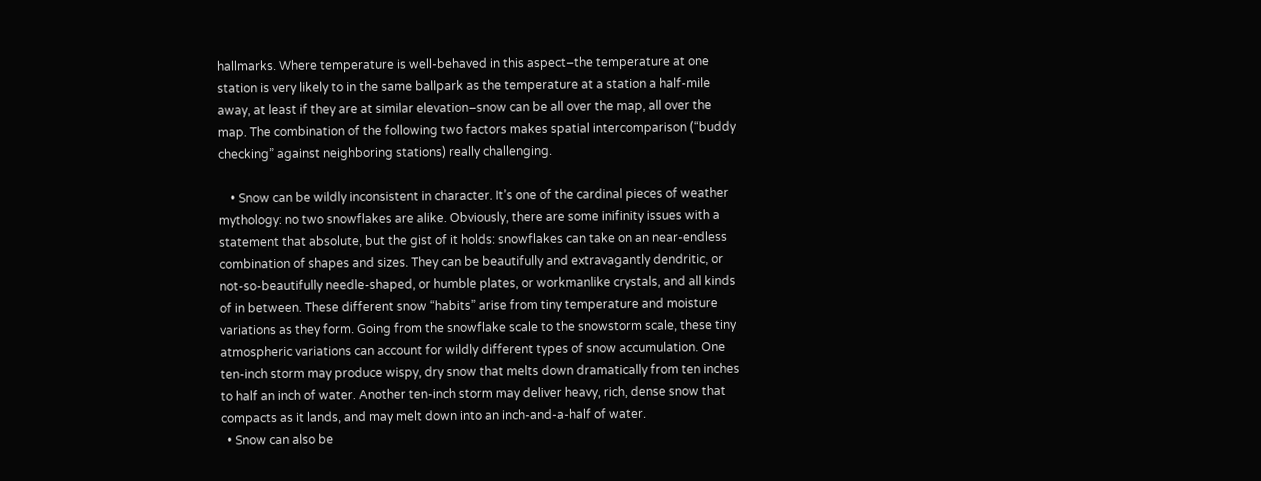hallmarks. Where temperature is well-behaved in this aspect–the temperature at one station is very likely to in the same ballpark as the temperature at a station a half-mile away, at least if they are at similar elevation–snow can be all over the map, all over the map. The combination of the following two factors makes spatial intercomparison (“buddy checking” against neighboring stations) really challenging.

    • Snow can be wildly inconsistent in character. It’s one of the cardinal pieces of weather mythology: no two snowflakes are alike. Obviously, there are some inifinity issues with a statement that absolute, but the gist of it holds: snowflakes can take on an near-endless combination of shapes and sizes. They can be beautifully and extravagantly dendritic, or not-so-beautifully needle-shaped, or humble plates, or workmanlike crystals, and all kinds of in between. These different snow “habits” arise from tiny temperature and moisture variations as they form. Going from the snowflake scale to the snowstorm scale, these tiny atmospheric variations can account for wildly different types of snow accumulation. One ten-inch storm may produce wispy, dry snow that melts down dramatically from ten inches to half an inch of water. Another ten-inch storm may deliver heavy, rich, dense snow that compacts as it lands, and may melt down into an inch-and-a-half of water.
  • Snow can also be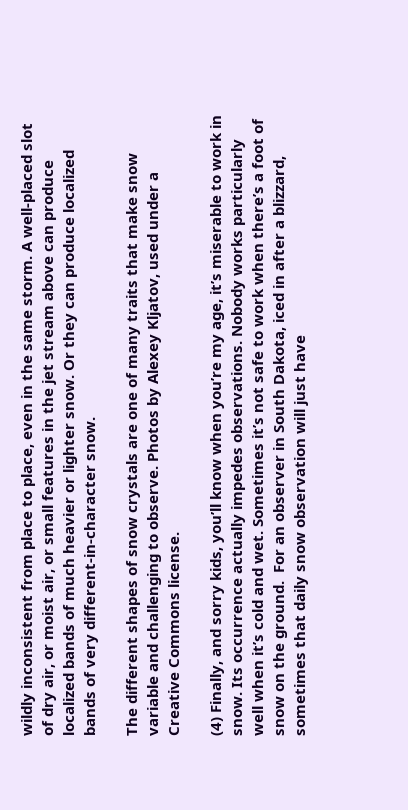wildly inconsistent from place to place, even in the same storm. A well-placed slot of dry air, or moist air, or small features in the jet stream above can produce localized bands of much heavier or lighter snow. Or they can produce localized bands of very different-in-character snow.

The different shapes of snow crystals are one of many traits that make snow variable and challenging to observe. Photos by Alexey Kljatov, used under a Creative Commons license.

(4) Finally, and sorry kids, you’ll know when you’re my age, it’s miserable to work in snow. Its occurrence actually impedes observations. Nobody works particularly well when it’s cold and wet. Sometimes it’s not safe to work when there’s a foot of snow on the ground.  For an observer in South Dakota, iced in after a blizzard, sometimes that daily snow observation will just have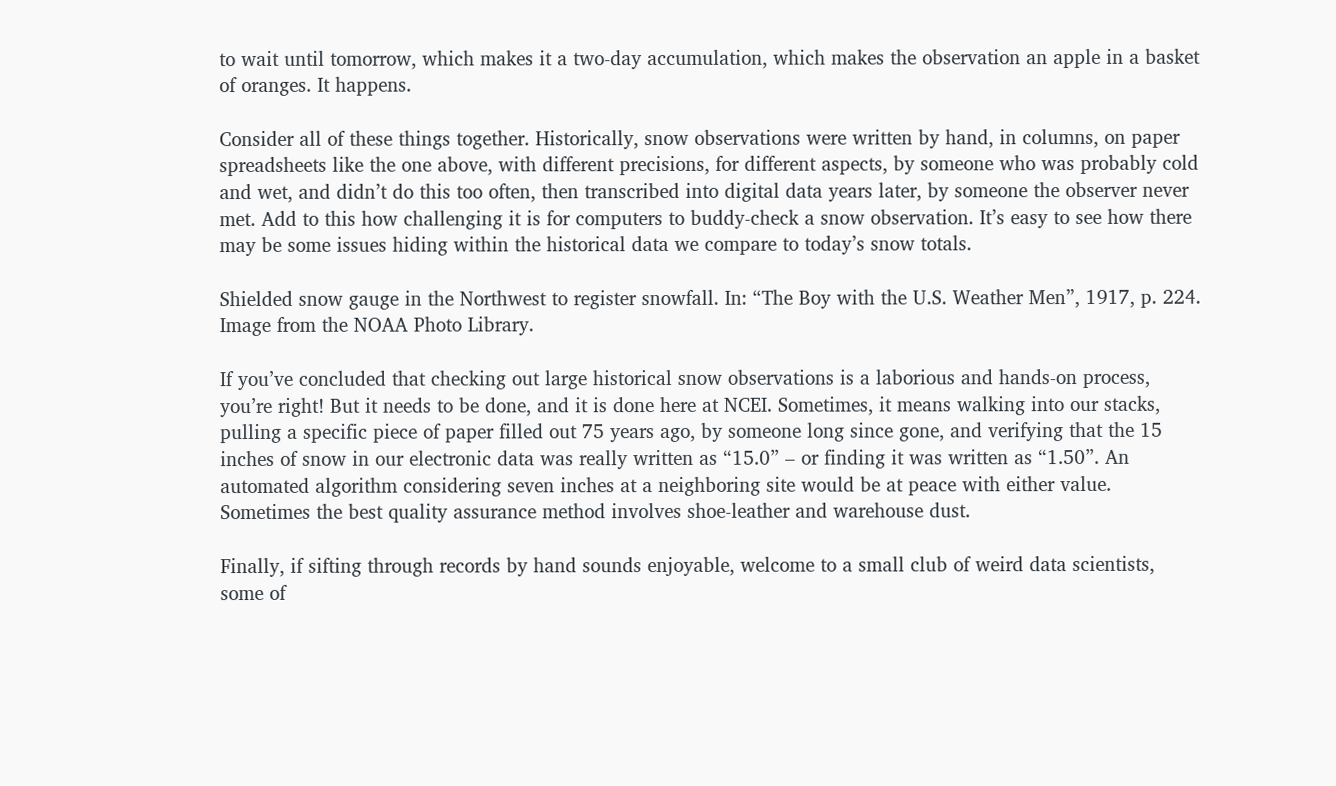to wait until tomorrow, which makes it a two-day accumulation, which makes the observation an apple in a basket of oranges. It happens.

Consider all of these things together. Historically, snow observations were written by hand, in columns, on paper spreadsheets like the one above, with different precisions, for different aspects, by someone who was probably cold and wet, and didn’t do this too often, then transcribed into digital data years later, by someone the observer never met. Add to this how challenging it is for computers to buddy-check a snow observation. It’s easy to see how there may be some issues hiding within the historical data we compare to today’s snow totals.

Shielded snow gauge in the Northwest to register snowfall. In: “The Boy with the U.S. Weather Men”, 1917, p. 224. Image from the NOAA Photo Library.

If you’ve concluded that checking out large historical snow observations is a laborious and hands-on process, you’re right! But it needs to be done, and it is done here at NCEI. Sometimes, it means walking into our stacks, pulling a specific piece of paper filled out 75 years ago, by someone long since gone, and verifying that the 15 inches of snow in our electronic data was really written as “15.0” – or finding it was written as “1.50”. An automated algorithm considering seven inches at a neighboring site would be at peace with either value. Sometimes the best quality assurance method involves shoe-leather and warehouse dust.

Finally, if sifting through records by hand sounds enjoyable, welcome to a small club of weird data scientists, some of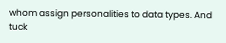whom assign personalities to data types. And tuck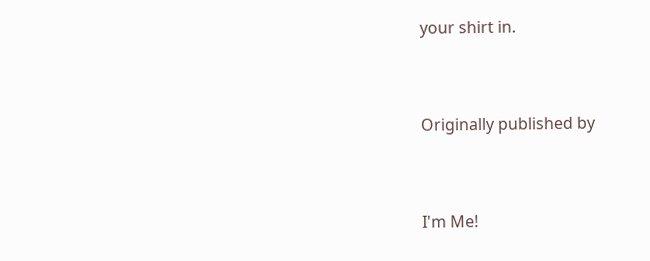your shirt in.


Originally published by


I'm Me!